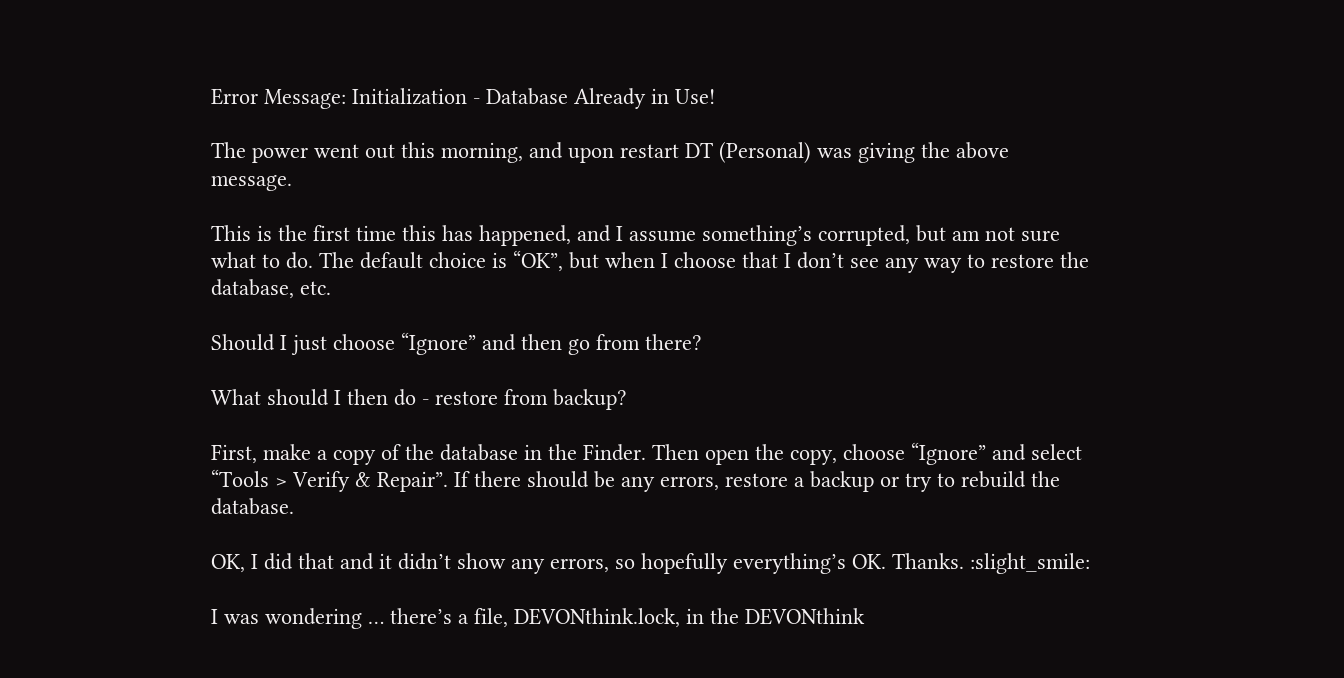Error Message: Initialization - Database Already in Use!

The power went out this morning, and upon restart DT (Personal) was giving the above message.

This is the first time this has happened, and I assume something’s corrupted, but am not sure what to do. The default choice is “OK”, but when I choose that I don’t see any way to restore the database, etc.

Should I just choose “Ignore” and then go from there?

What should I then do - restore from backup?

First, make a copy of the database in the Finder. Then open the copy, choose “Ignore” and select “Tools > Verify & Repair”. If there should be any errors, restore a backup or try to rebuild the database.

OK, I did that and it didn’t show any errors, so hopefully everything’s OK. Thanks. :slight_smile:

I was wondering … there’s a file, DEVONthink.lock, in the DEVONthink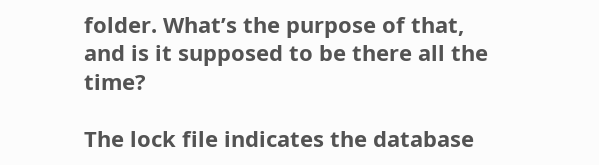folder. What’s the purpose of that, and is it supposed to be there all the time?

The lock file indicates the database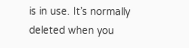is in use. It’s normally deleted when you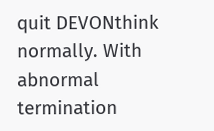quit DEVONthink normally. With abnormal termination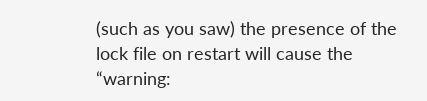(such as you saw) the presence of the lock file on restart will cause the “warning: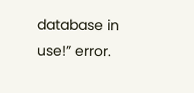database in use!” error.